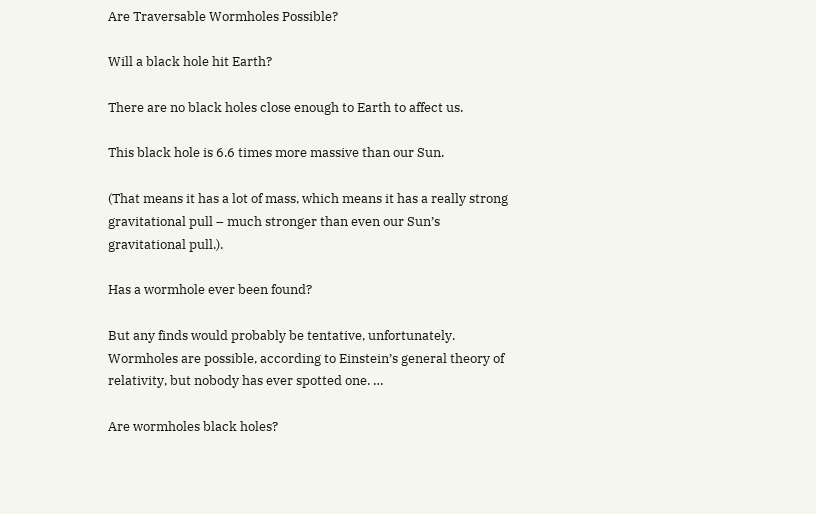Are Traversable Wormholes Possible?

Will a black hole hit Earth?

There are no black holes close enough to Earth to affect us.

This black hole is 6.6 times more massive than our Sun.

(That means it has a lot of mass, which means it has a really strong gravitational pull – much stronger than even our Sun’s gravitational pull.).

Has a wormhole ever been found?

But any finds would probably be tentative, unfortunately. Wormholes are possible, according to Einstein’s general theory of relativity, but nobody has ever spotted one. …

Are wormholes black holes?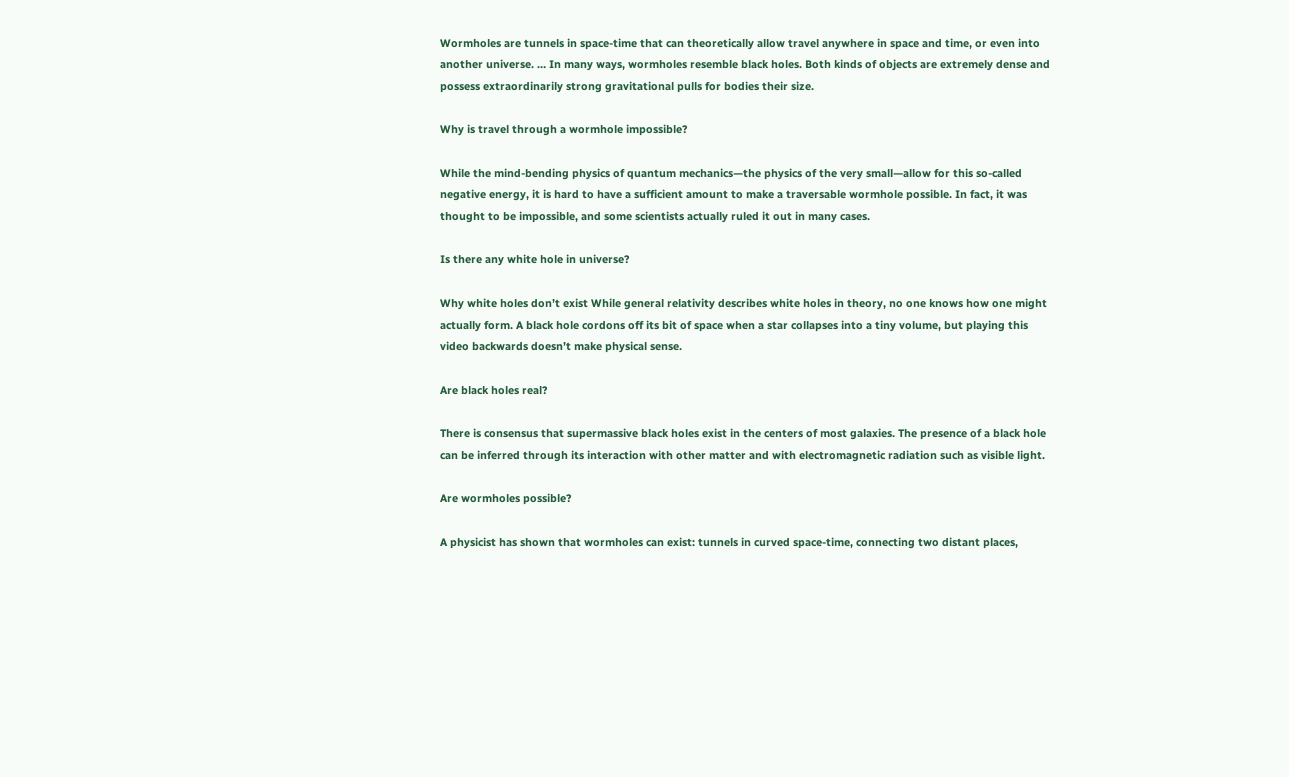Wormholes are tunnels in space-time that can theoretically allow travel anywhere in space and time, or even into another universe. … In many ways, wormholes resemble black holes. Both kinds of objects are extremely dense and possess extraordinarily strong gravitational pulls for bodies their size.

Why is travel through a wormhole impossible?

While the mind-bending physics of quantum mechanics—the physics of the very small—allow for this so-called negative energy, it is hard to have a sufficient amount to make a traversable wormhole possible. In fact, it was thought to be impossible, and some scientists actually ruled it out in many cases.

Is there any white hole in universe?

Why white holes don’t exist While general relativity describes white holes in theory, no one knows how one might actually form. A black hole cordons off its bit of space when a star collapses into a tiny volume, but playing this video backwards doesn’t make physical sense.

Are black holes real?

There is consensus that supermassive black holes exist in the centers of most galaxies. The presence of a black hole can be inferred through its interaction with other matter and with electromagnetic radiation such as visible light.

Are wormholes possible?

A physicist has shown that wormholes can exist: tunnels in curved space-time, connecting two distant places,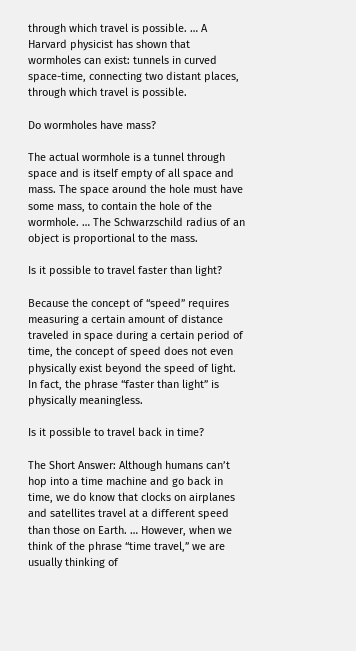through which travel is possible. … A Harvard physicist has shown that wormholes can exist: tunnels in curved space-time, connecting two distant places, through which travel is possible.

Do wormholes have mass?

The actual wormhole is a tunnel through space and is itself empty of all space and mass. The space around the hole must have some mass, to contain the hole of the wormhole. … The Schwarzschild radius of an object is proportional to the mass.

Is it possible to travel faster than light?

Because the concept of “speed” requires measuring a certain amount of distance traveled in space during a certain period of time, the concept of speed does not even physically exist beyond the speed of light. In fact, the phrase “faster than light” is physically meaningless.

Is it possible to travel back in time?

The Short Answer: Although humans can’t hop into a time machine and go back in time, we do know that clocks on airplanes and satellites travel at a different speed than those on Earth. … However, when we think of the phrase “time travel,” we are usually thinking of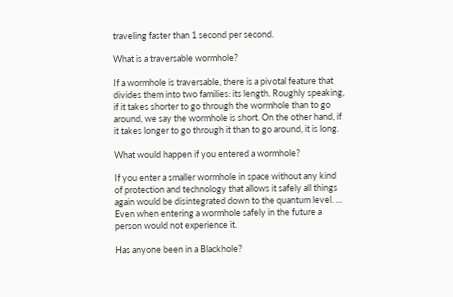traveling faster than 1 second per second.

What is a traversable wormhole?

If a wormhole is traversable, there is a pivotal feature that divides them into two families: its length. Roughly speaking, if it takes shorter to go through the wormhole than to go around, we say the wormhole is short. On the other hand, if it takes longer to go through it than to go around, it is long.

What would happen if you entered a wormhole?

If you enter a smaller wormhole in space without any kind of protection and technology that allows it safely all things again would be disintegrated down to the quantum level. … Even when entering a wormhole safely in the future a person would not experience it.

Has anyone been in a Blackhole?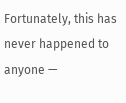Fortunately, this has never happened to anyone —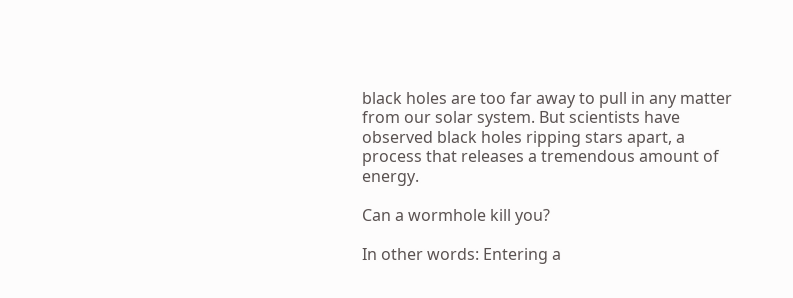black holes are too far away to pull in any matter from our solar system. But scientists have observed black holes ripping stars apart, a process that releases a tremendous amount of energy.

Can a wormhole kill you?

In other words: Entering a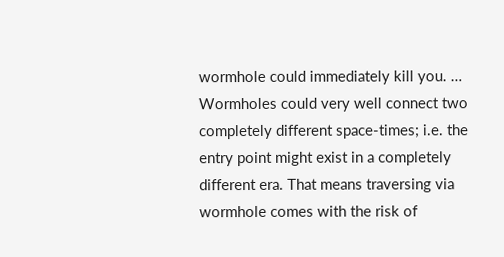wormhole could immediately kill you. … Wormholes could very well connect two completely different space-times; i.e. the entry point might exist in a completely different era. That means traversing via wormhole comes with the risk of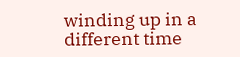winding up in a different time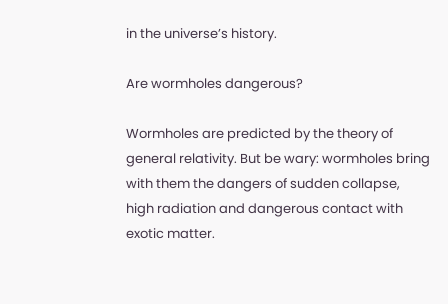in the universe’s history.

Are wormholes dangerous?

Wormholes are predicted by the theory of general relativity. But be wary: wormholes bring with them the dangers of sudden collapse, high radiation and dangerous contact with exotic matter.